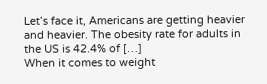Let’s face it, Americans are getting heavier and heavier. The obesity rate for adults in the US is 42.4% of […]
When it comes to weight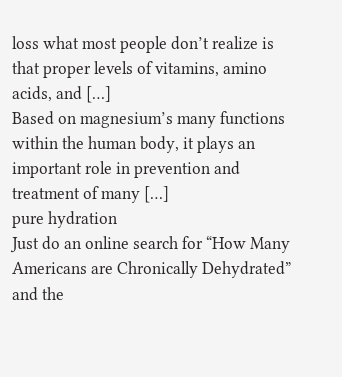loss what most people don’t realize is that proper levels of vitamins, amino acids, and […]
Based on magnesium’s many functions within the human body, it plays an important role in prevention and treatment of many […]
pure hydration
Just do an online search for “How Many Americans are Chronically Dehydrated” and the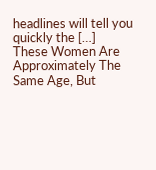headlines will tell you quickly the […]
These Women Are Approximately The Same Age, But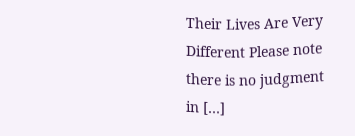Their Lives Are Very Different Please note there is no judgment in […]